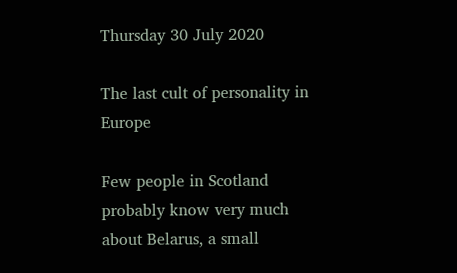Thursday 30 July 2020

The last cult of personality in Europe

Few people in Scotland probably know very much about Belarus, a small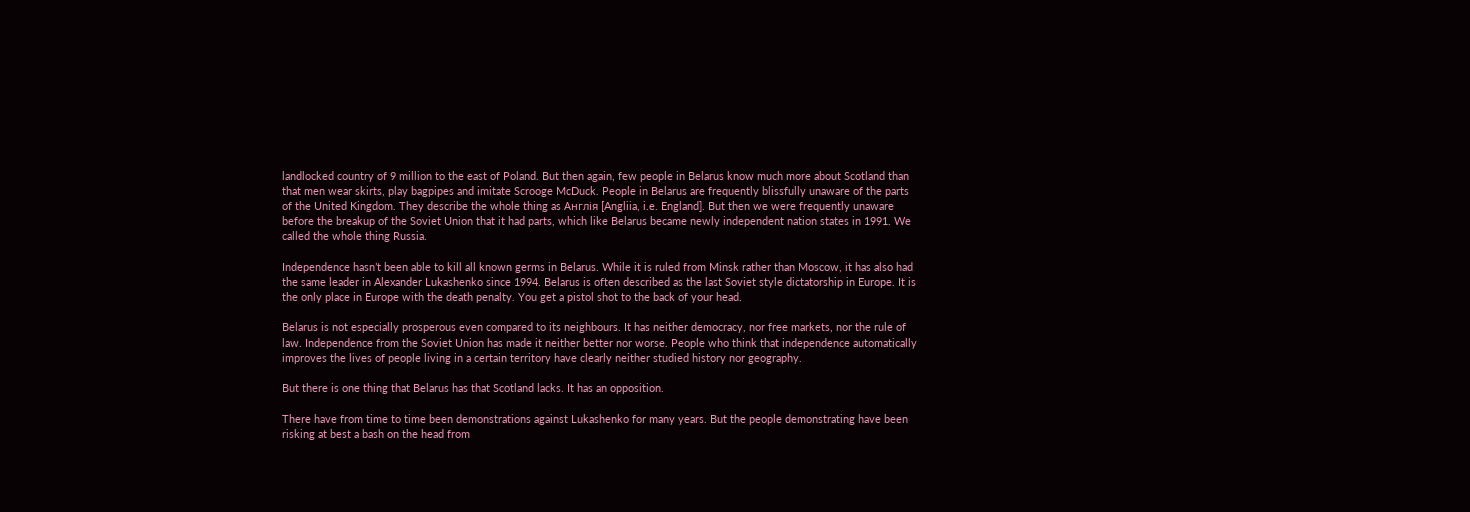landlocked country of 9 million to the east of Poland. But then again, few people in Belarus know much more about Scotland than that men wear skirts, play bagpipes and imitate Scrooge McDuck. People in Belarus are frequently blissfully unaware of the parts of the United Kingdom. They describe the whole thing as Англія [Angliia, i.e. England]. But then we were frequently unaware before the breakup of the Soviet Union that it had parts, which like Belarus became newly independent nation states in 1991. We called the whole thing Russia.

Independence hasn’t been able to kill all known germs in Belarus. While it is ruled from Minsk rather than Moscow, it has also had the same leader in Alexander Lukashenko since 1994. Belarus is often described as the last Soviet style dictatorship in Europe. It is the only place in Europe with the death penalty. You get a pistol shot to the back of your head.

Belarus is not especially prosperous even compared to its neighbours. It has neither democracy, nor free markets, nor the rule of law. Independence from the Soviet Union has made it neither better nor worse. People who think that independence automatically improves the lives of people living in a certain territory have clearly neither studied history nor geography.

But there is one thing that Belarus has that Scotland lacks. It has an opposition.

There have from time to time been demonstrations against Lukashenko for many years. But the people demonstrating have been risking at best a bash on the head from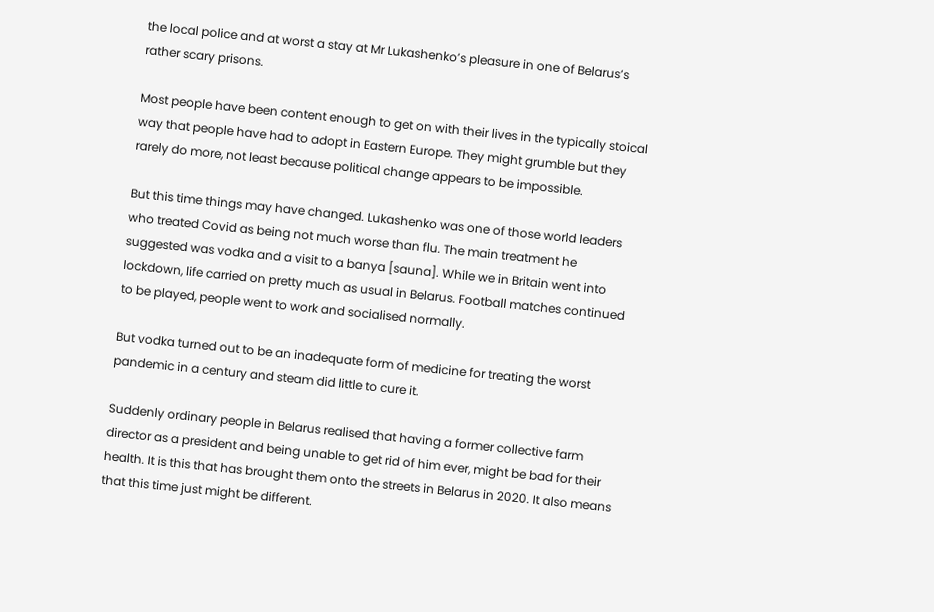the local police and at worst a stay at Mr Lukashenko’s pleasure in one of Belarus’s rather scary prisons.

Most people have been content enough to get on with their lives in the typically stoical way that people have had to adopt in Eastern Europe. They might grumble but they rarely do more, not least because political change appears to be impossible.

But this time things may have changed. Lukashenko was one of those world leaders who treated Covid as being not much worse than flu. The main treatment he suggested was vodka and a visit to a banya [sauna]. While we in Britain went into lockdown, life carried on pretty much as usual in Belarus. Football matches continued to be played, people went to work and socialised normally.

But vodka turned out to be an inadequate form of medicine for treating the worst pandemic in a century and steam did little to cure it.

Suddenly ordinary people in Belarus realised that having a former collective farm director as a president and being unable to get rid of him ever, might be bad for their health. It is this that has brought them onto the streets in Belarus in 2020. It also means that this time just might be different.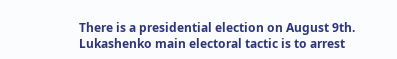There is a presidential election on August 9th. Lukashenko main electoral tactic is to arrest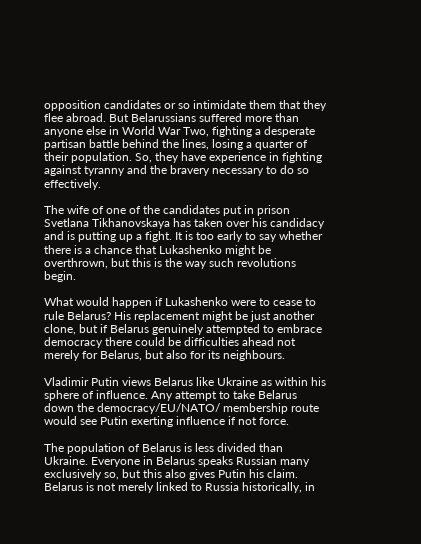opposition candidates or so intimidate them that they flee abroad. But Belarussians suffered more than anyone else in World War Two, fighting a desperate partisan battle behind the lines, losing a quarter of their population. So, they have experience in fighting against tyranny and the bravery necessary to do so effectively.

The wife of one of the candidates put in prison Svetlana Tikhanovskaya has taken over his candidacy and is putting up a fight. It is too early to say whether there is a chance that Lukashenko might be overthrown, but this is the way such revolutions begin.

What would happen if Lukashenko were to cease to rule Belarus? His replacement might be just another clone, but if Belarus genuinely attempted to embrace democracy there could be difficulties ahead not merely for Belarus, but also for its neighbours.

Vladimir Putin views Belarus like Ukraine as within his sphere of influence. Any attempt to take Belarus down the democracy/EU/NATO/ membership route would see Putin exerting influence if not force.

The population of Belarus is less divided than Ukraine. Everyone in Belarus speaks Russian many exclusively so, but this also gives Putin his claim. Belarus is not merely linked to Russia historically, in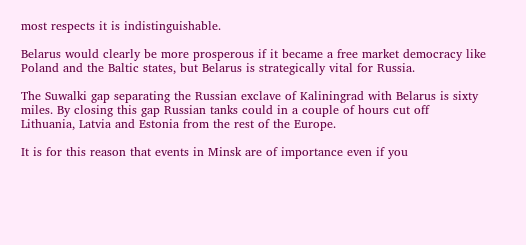most respects it is indistinguishable.

Belarus would clearly be more prosperous if it became a free market democracy like Poland and the Baltic states, but Belarus is strategically vital for Russia.

The Suwalki gap separating the Russian exclave of Kaliningrad with Belarus is sixty miles. By closing this gap Russian tanks could in a couple of hours cut off Lithuania, Latvia and Estonia from the rest of the Europe.

It is for this reason that events in Minsk are of importance even if you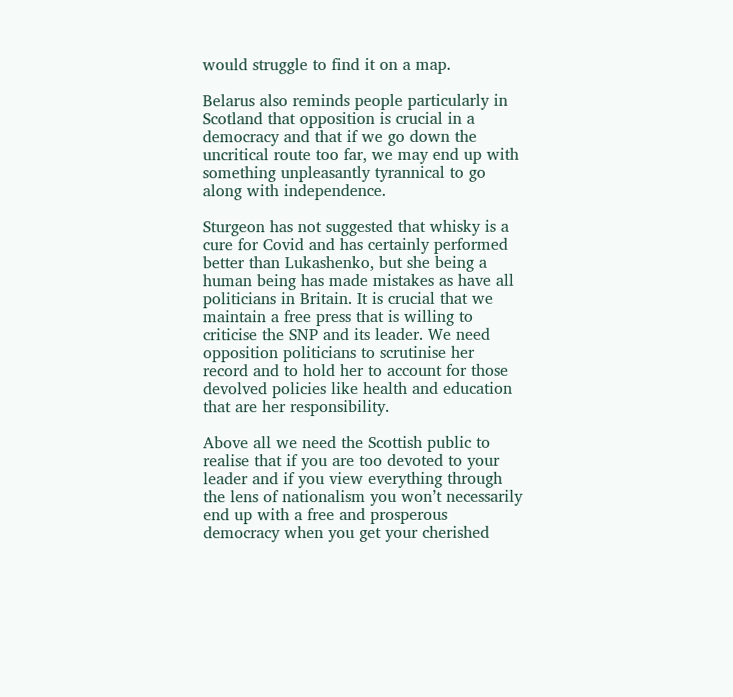would struggle to find it on a map.

Belarus also reminds people particularly in Scotland that opposition is crucial in a democracy and that if we go down the uncritical route too far, we may end up with something unpleasantly tyrannical to go along with independence.

Sturgeon has not suggested that whisky is a cure for Covid and has certainly performed better than Lukashenko, but she being a human being has made mistakes as have all politicians in Britain. It is crucial that we maintain a free press that is willing to criticise the SNP and its leader. We need opposition politicians to scrutinise her record and to hold her to account for those devolved policies like health and education that are her responsibility.

Above all we need the Scottish public to realise that if you are too devoted to your leader and if you view everything through the lens of nationalism you won’t necessarily end up with a free and prosperous democracy when you get your cherished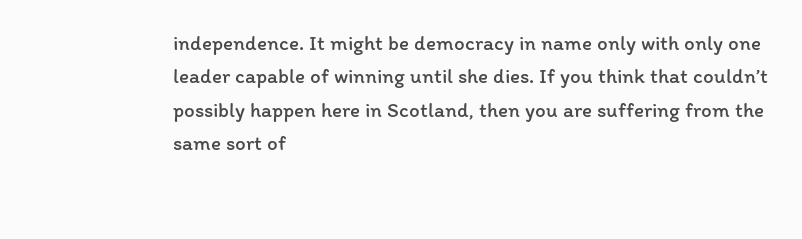independence. It might be democracy in name only with only one leader capable of winning until she dies. If you think that couldn’t possibly happen here in Scotland, then you are suffering from the same sort of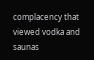complacency that viewed vodka and saunas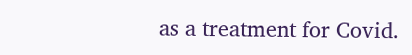as a treatment for Covid.